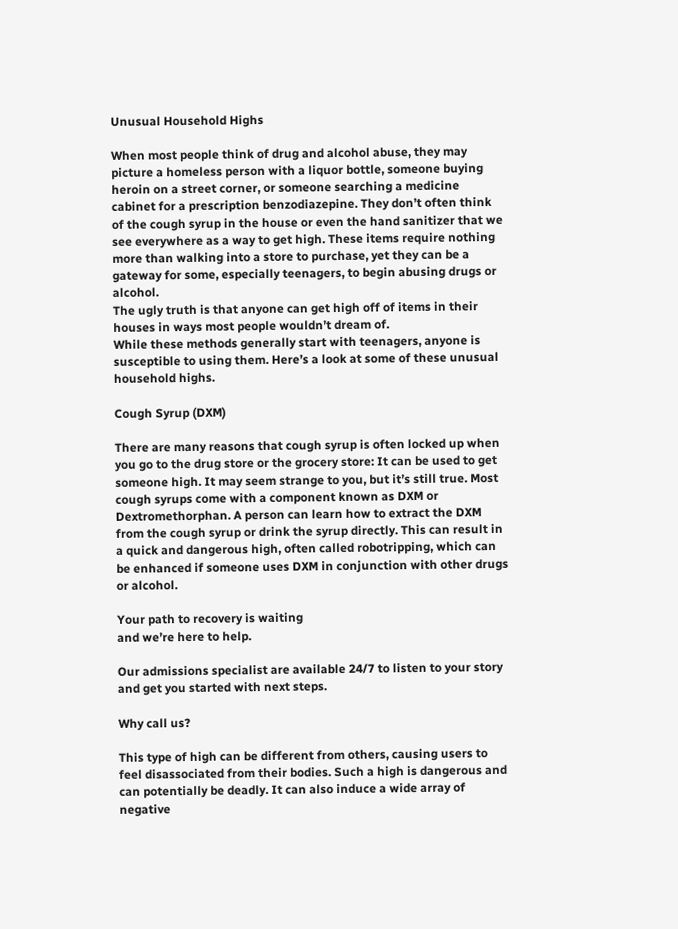Unusual Household Highs

When most people think of drug and alcohol abuse, they may picture a homeless person with a liquor bottle, someone buying heroin on a street corner, or someone searching a medicine cabinet for a prescription benzodiazepine. They don’t often think of the cough syrup in the house or even the hand sanitizer that we see everywhere as a way to get high. These items require nothing more than walking into a store to purchase, yet they can be a gateway for some, especially teenagers, to begin abusing drugs or alcohol.
The ugly truth is that anyone can get high off of items in their houses in ways most people wouldn’t dream of.
While these methods generally start with teenagers, anyone is susceptible to using them. Here’s a look at some of these unusual household highs.

Cough Syrup (DXM)

There are many reasons that cough syrup is often locked up when you go to the drug store or the grocery store: It can be used to get someone high. It may seem strange to you, but it’s still true. Most cough syrups come with a component known as DXM or Dextromethorphan. A person can learn how to extract the DXM from the cough syrup or drink the syrup directly. This can result in a quick and dangerous high, often called robotripping, which can be enhanced if someone uses DXM in conjunction with other drugs or alcohol.

Your path to recovery is waiting
and we’re here to help.

Our admissions specialist are available 24/7 to listen to your story
and get you started with next steps.

Why call us?

This type of high can be different from others, causing users to feel disassociated from their bodies. Such a high is dangerous and can potentially be deadly. It can also induce a wide array of negative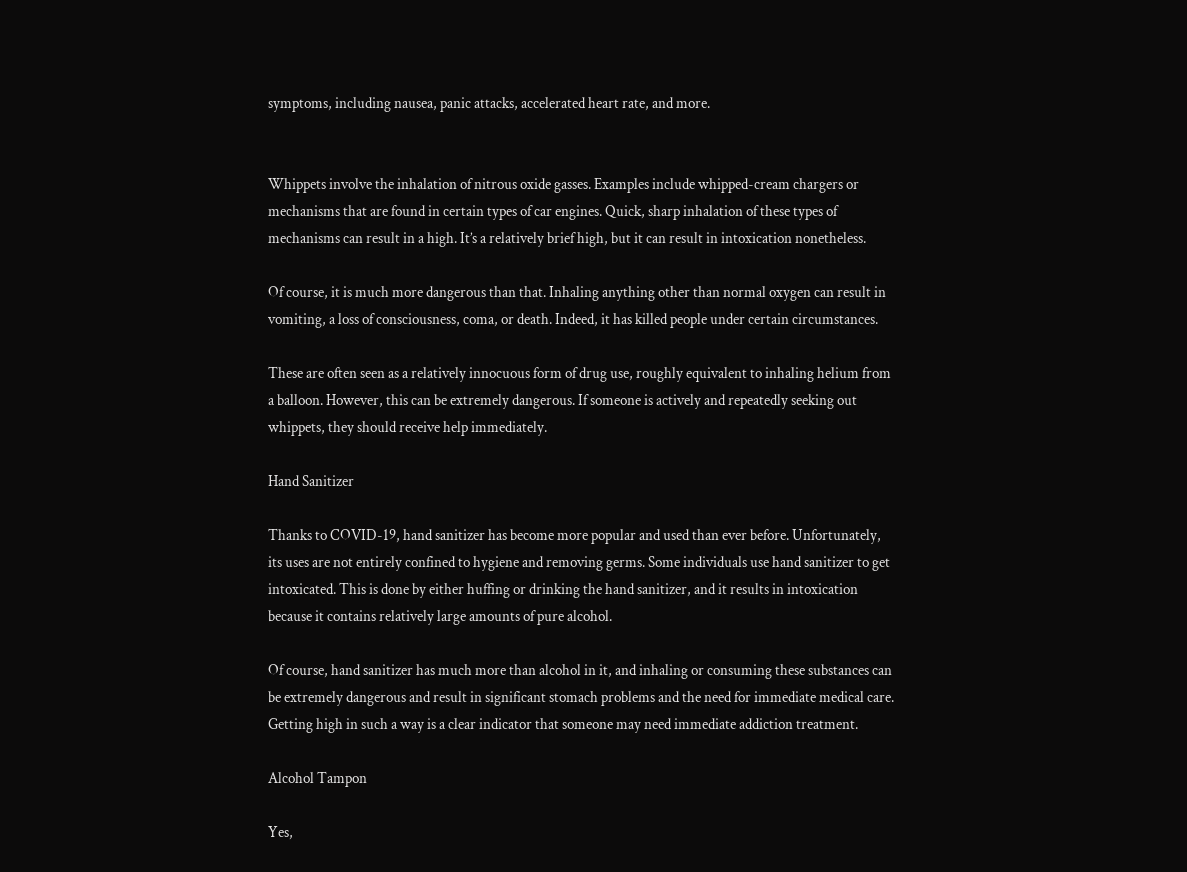symptoms, including nausea, panic attacks, accelerated heart rate, and more.


Whippets involve the inhalation of nitrous oxide gasses. Examples include whipped-cream chargers or mechanisms that are found in certain types of car engines. Quick, sharp inhalation of these types of mechanisms can result in a high. It’s a relatively brief high, but it can result in intoxication nonetheless.

Of course, it is much more dangerous than that. Inhaling anything other than normal oxygen can result in vomiting, a loss of consciousness, coma, or death. Indeed, it has killed people under certain circumstances.

These are often seen as a relatively innocuous form of drug use, roughly equivalent to inhaling helium from a balloon. However, this can be extremely dangerous. If someone is actively and repeatedly seeking out whippets, they should receive help immediately.

Hand Sanitizer

Thanks to COVID-19, hand sanitizer has become more popular and used than ever before. Unfortunately, its uses are not entirely confined to hygiene and removing germs. Some individuals use hand sanitizer to get intoxicated. This is done by either huffing or drinking the hand sanitizer, and it results in intoxication because it contains relatively large amounts of pure alcohol.

Of course, hand sanitizer has much more than alcohol in it, and inhaling or consuming these substances can be extremely dangerous and result in significant stomach problems and the need for immediate medical care. Getting high in such a way is a clear indicator that someone may need immediate addiction treatment.

Alcohol Tampon

Yes,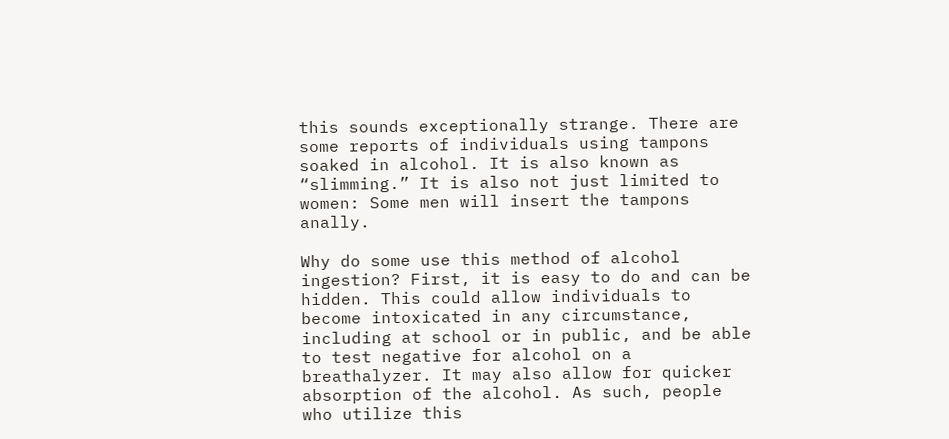this sounds exceptionally strange. There are some reports of individuals using tampons soaked in alcohol. It is also known as “slimming.” It is also not just limited to women: Some men will insert the tampons anally.

Why do some use this method of alcohol ingestion? First, it is easy to do and can be hidden. This could allow individuals to become intoxicated in any circumstance, including at school or in public, and be able to test negative for alcohol on a breathalyzer. It may also allow for quicker absorption of the alcohol. As such, people who utilize this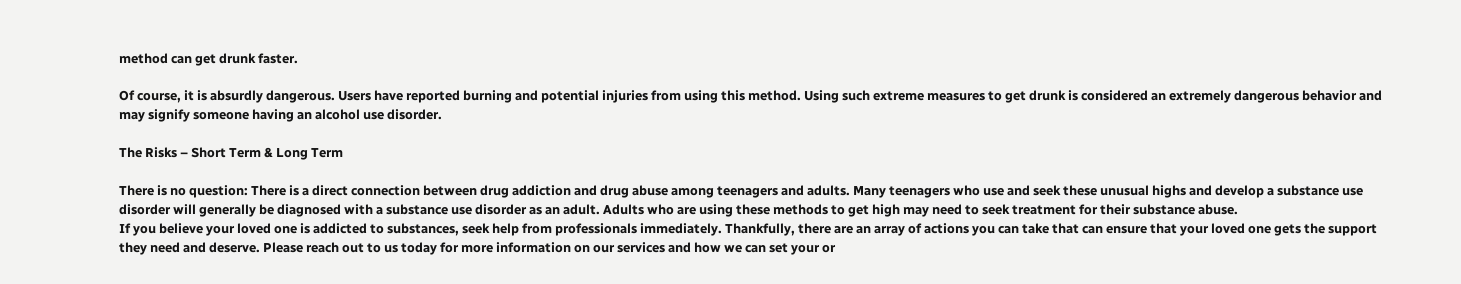method can get drunk faster.

Of course, it is absurdly dangerous. Users have reported burning and potential injuries from using this method. Using such extreme measures to get drunk is considered an extremely dangerous behavior and may signify someone having an alcohol use disorder.

The Risks – Short Term & Long Term

There is no question: There is a direct connection between drug addiction and drug abuse among teenagers and adults. Many teenagers who use and seek these unusual highs and develop a substance use disorder will generally be diagnosed with a substance use disorder as an adult. Adults who are using these methods to get high may need to seek treatment for their substance abuse.
If you believe your loved one is addicted to substances, seek help from professionals immediately. Thankfully, there are an array of actions you can take that can ensure that your loved one gets the support they need and deserve. Please reach out to us today for more information on our services and how we can set your or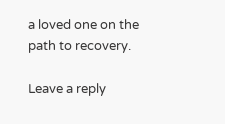a loved one on the path to recovery.

Leave a reply